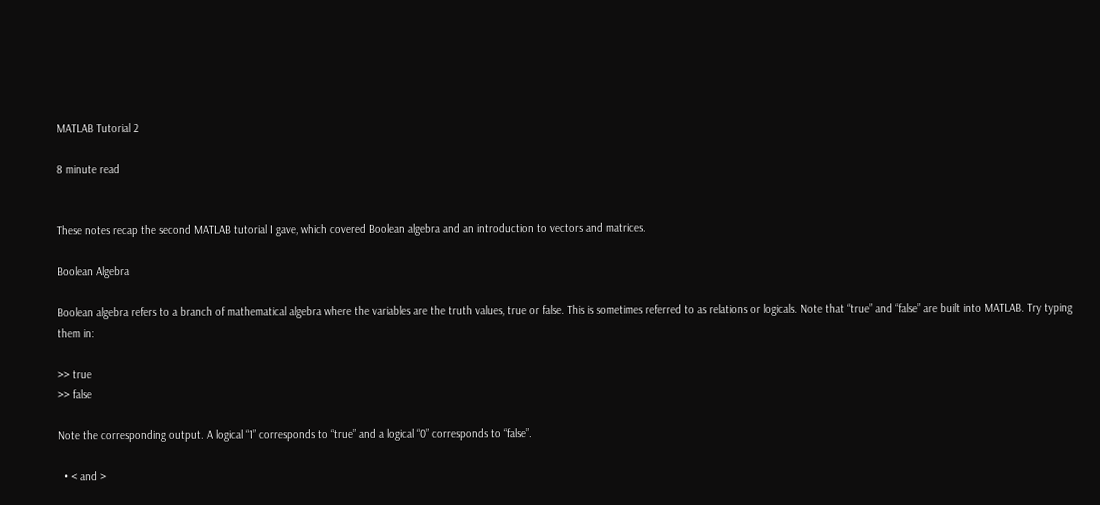MATLAB Tutorial 2

8 minute read


These notes recap the second MATLAB tutorial I gave, which covered Boolean algebra and an introduction to vectors and matrices.

Boolean Algebra

Boolean algebra refers to a branch of mathematical algebra where the variables are the truth values, true or false. This is sometimes referred to as relations or logicals. Note that “true” and “false” are built into MATLAB. Try typing them in:

>> true
>> false

Note the corresponding output. A logical “1” corresponds to “true” and a logical “0” corresponds to “false”.

  • < and >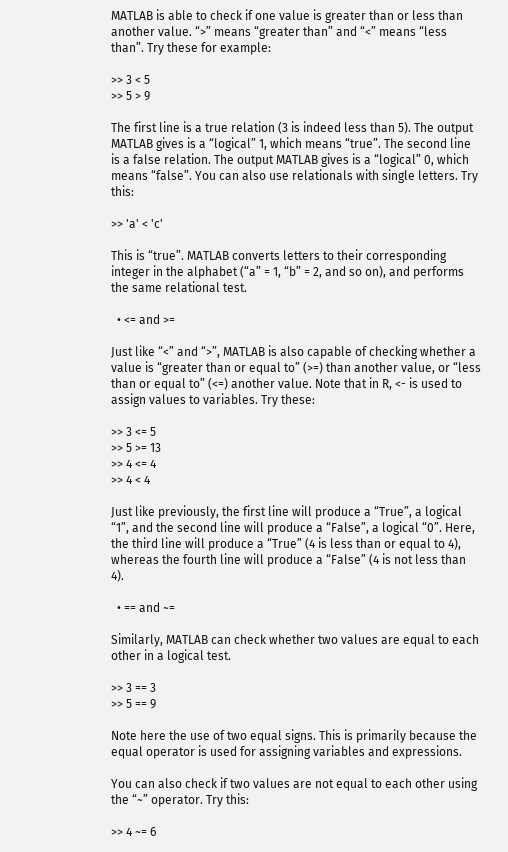MATLAB is able to check if one value is greater than or less than another value. “>” means “greater than” and “<” means “less than”. Try these for example:

>> 3 < 5
>> 5 > 9

The first line is a true relation (3 is indeed less than 5). The output MATLAB gives is a “logical” 1, which means “true”. The second line is a false relation. The output MATLAB gives is a “logical” 0, which means “false”. You can also use relationals with single letters. Try this:

>> 'a' < 'c'

This is “true”. MATLAB converts letters to their corresponding integer in the alphabet (“a” = 1, “b” = 2, and so on), and performs the same relational test.

  • <= and >=

Just like “<” and “>”, MATLAB is also capable of checking whether a value is “greater than or equal to” (>=) than another value, or “less than or equal to” (<=) another value. Note that in R, <- is used to assign values to variables. Try these:

>> 3 <= 5
>> 5 >= 13
>> 4 <= 4
>> 4 < 4

Just like previously, the first line will produce a “True”, a logical “1”, and the second line will produce a “False”, a logical “0”. Here, the third line will produce a “True” (4 is less than or equal to 4), whereas the fourth line will produce a “False” (4 is not less than 4).

  • == and ~=

Similarly, MATLAB can check whether two values are equal to each other in a logical test.

>> 3 == 3
>> 5 == 9

Note here the use of two equal signs. This is primarily because the equal operator is used for assigning variables and expressions.

You can also check if two values are not equal to each other using the “~” operator. Try this:

>> 4 ~= 6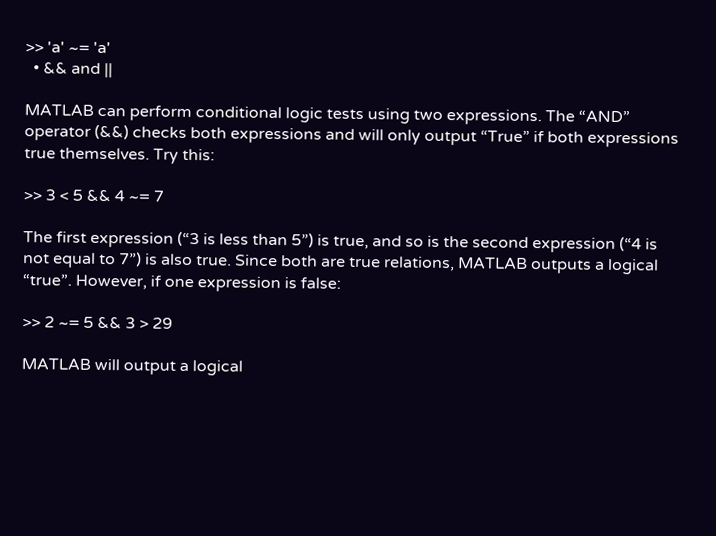>> 'a' ~= 'a'
  • && and ||

MATLAB can perform conditional logic tests using two expressions. The “AND” operator (&&) checks both expressions and will only output “True” if both expressions true themselves. Try this:

>> 3 < 5 && 4 ~= 7

The first expression (“3 is less than 5”) is true, and so is the second expression (“4 is not equal to 7”) is also true. Since both are true relations, MATLAB outputs a logical “true”. However, if one expression is false:

>> 2 ~= 5 && 3 > 29

MATLAB will output a logical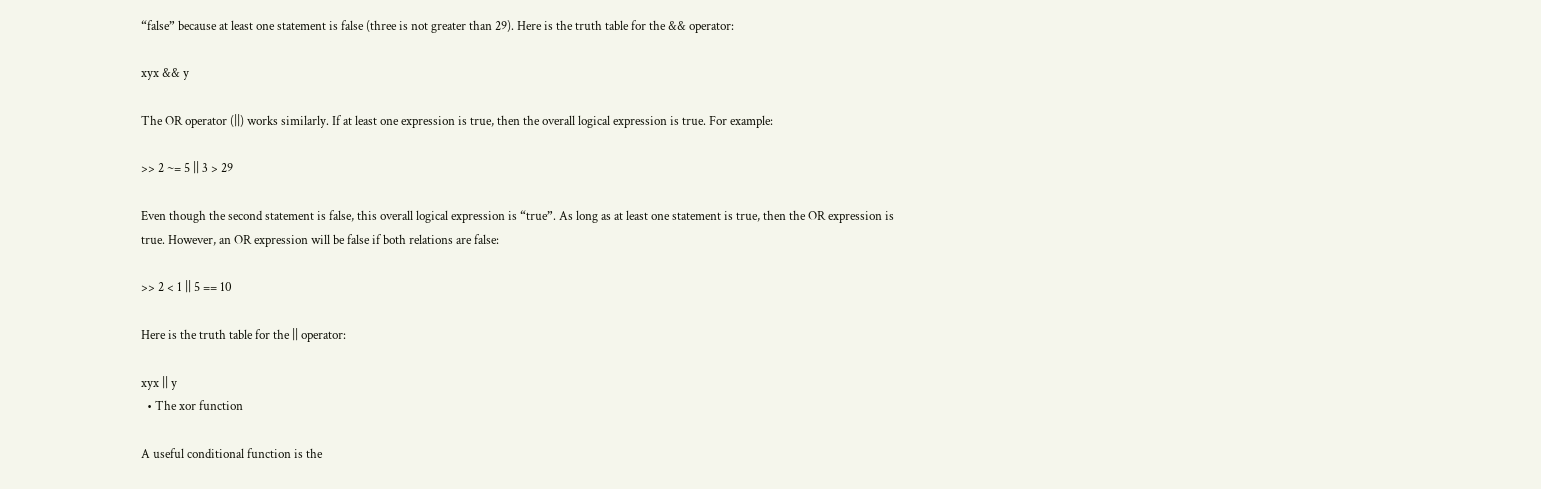“false” because at least one statement is false (three is not greater than 29). Here is the truth table for the && operator:

xyx && y

The OR operator (||) works similarly. If at least one expression is true, then the overall logical expression is true. For example:

>> 2 ~= 5 || 3 > 29

Even though the second statement is false, this overall logical expression is “true”. As long as at least one statement is true, then the OR expression is true. However, an OR expression will be false if both relations are false:

>> 2 < 1 || 5 == 10

Here is the truth table for the || operator:

xyx || y
  • The xor function

A useful conditional function is the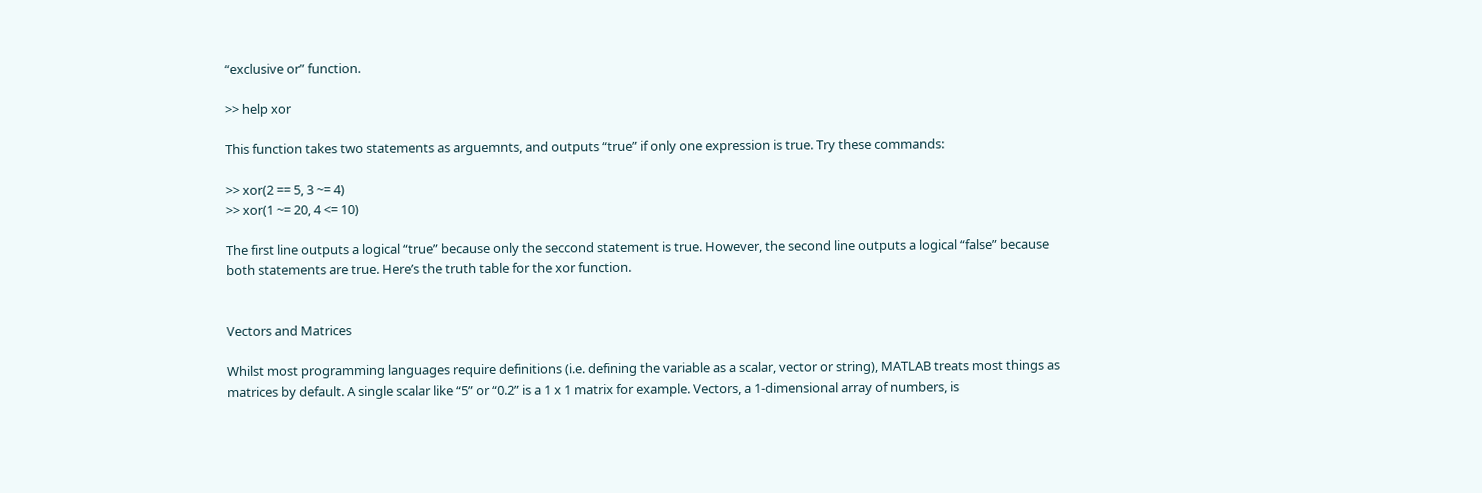“exclusive or” function.

>> help xor

This function takes two statements as arguemnts, and outputs “true” if only one expression is true. Try these commands:

>> xor(2 == 5, 3 ~= 4)
>> xor(1 ~= 20, 4 <= 10)

The first line outputs a logical “true” because only the seccond statement is true. However, the second line outputs a logical “false” because both statements are true. Here’s the truth table for the xor function.


Vectors and Matrices

Whilst most programming languages require definitions (i.e. defining the variable as a scalar, vector or string), MATLAB treats most things as matrices by default. A single scalar like “5” or “0.2” is a 1 x 1 matrix for example. Vectors, a 1-dimensional array of numbers, is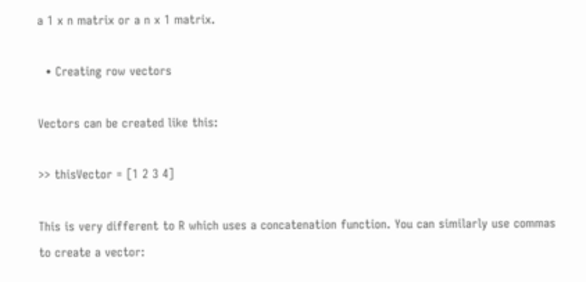a 1 x n matrix or a n x 1 matrix.

  • Creating row vectors

Vectors can be created like this:

>> thisVector = [1 2 3 4]

This is very different to R which uses a concatenation function. You can similarly use commas to create a vector: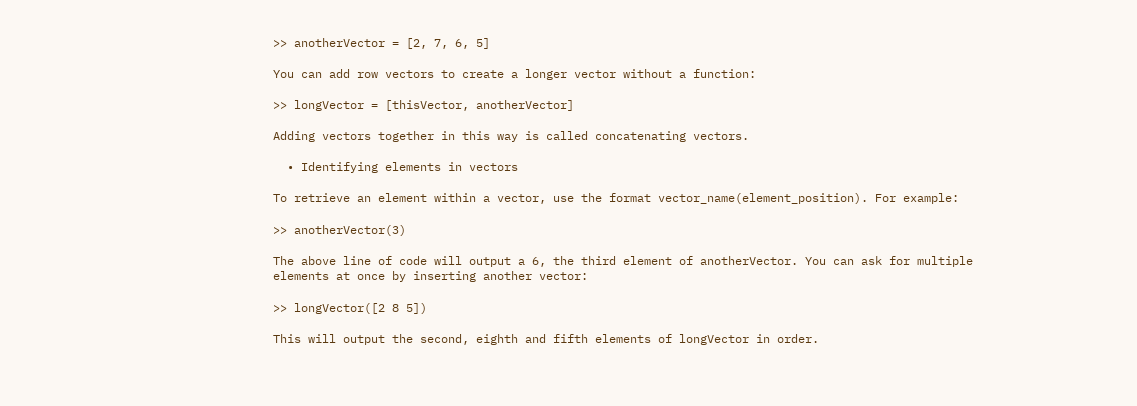>> anotherVector = [2, 7, 6, 5]

You can add row vectors to create a longer vector without a function:

>> longVector = [thisVector, anotherVector]

Adding vectors together in this way is called concatenating vectors.

  • Identifying elements in vectors

To retrieve an element within a vector, use the format vector_name(element_position). For example:

>> anotherVector(3)

The above line of code will output a 6, the third element of anotherVector. You can ask for multiple elements at once by inserting another vector:

>> longVector([2 8 5])

This will output the second, eighth and fifth elements of longVector in order.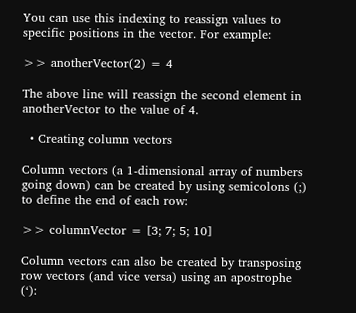You can use this indexing to reassign values to specific positions in the vector. For example:

>> anotherVector(2) = 4

The above line will reassign the second element in anotherVector to the value of 4.

  • Creating column vectors

Column vectors (a 1-dimensional array of numbers going down) can be created by using semicolons (;) to define the end of each row:

>> columnVector = [3; 7; 5; 10]

Column vectors can also be created by transposing row vectors (and vice versa) using an apostrophe (‘):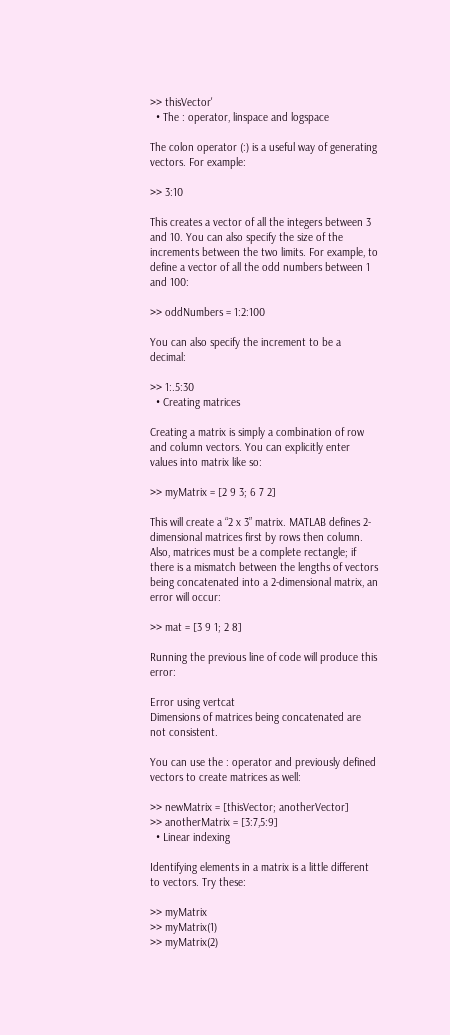>> thisVector'
  • The : operator, linspace and logspace

The colon operator (:) is a useful way of generating vectors. For example:

>> 3:10

This creates a vector of all the integers between 3 and 10. You can also specify the size of the increments between the two limits. For example, to define a vector of all the odd numbers between 1 and 100:

>> oddNumbers = 1:2:100

You can also specify the increment to be a decimal:

>> 1:.5:30
  • Creating matrices

Creating a matrix is simply a combination of row and column vectors. You can explicitly enter values into matrix like so:

>> myMatrix = [2 9 3; 6 7 2]

This will create a “2 x 3” matrix. MATLAB defines 2-dimensional matrices first by rows then column. Also, matrices must be a complete rectangle; if there is a mismatch between the lengths of vectors being concatenated into a 2-dimensional matrix, an error will occur:

>> mat = [3 9 1; 2 8]

Running the previous line of code will produce this error:

Error using vertcat
Dimensions of matrices being concatenated are not consistent.

You can use the : operator and previously defined vectors to create matrices as well:

>> newMatrix = [thisVector; anotherVector]
>> anotherMatrix = [3:7,5:9]
  • Linear indexing

Identifying elements in a matrix is a little different to vectors. Try these:

>> myMatrix
>> myMatrix(1)
>> myMatrix(2)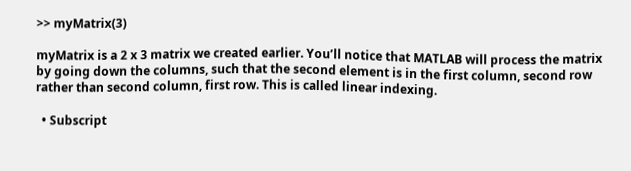>> myMatrix(3)

myMatrix is a 2 x 3 matrix we created earlier. You’ll notice that MATLAB will process the matrix by going down the columns, such that the second element is in the first column, second row rather than second column, first row. This is called linear indexing.

  • Subscript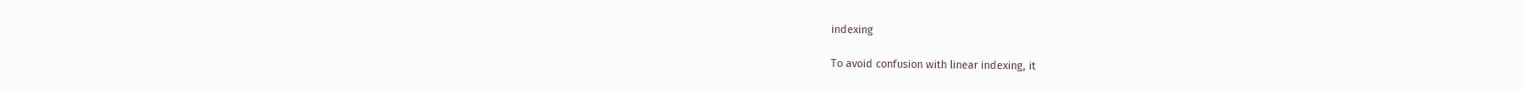indexing

To avoid confusion with linear indexing, it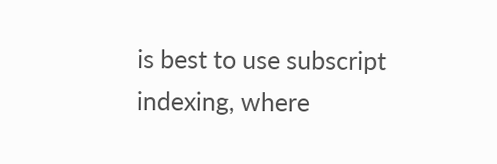is best to use subscript indexing, where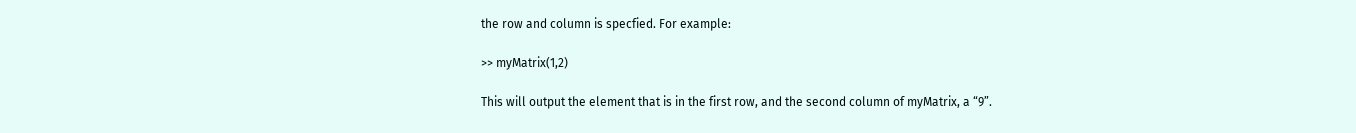the row and column is specfied. For example:

>> myMatrix(1,2)

This will output the element that is in the first row, and the second column of myMatrix, a “9”.